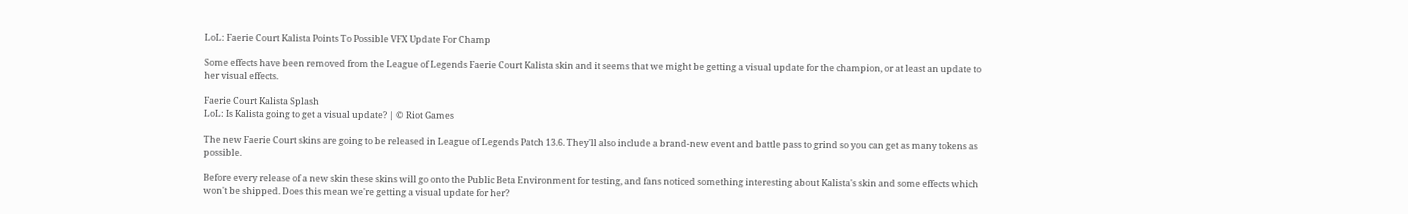LoL: Faerie Court Kalista Points To Possible VFX Update For Champ

Some effects have been removed from the League of Legends Faerie Court Kalista skin and it seems that we might be getting a visual update for the champion, or at least an update to her visual effects.

Faerie Court Kalista Splash
LoL: Is Kalista going to get a visual update? | © Riot Games

The new Faerie Court skins are going to be released in League of Legends Patch 13.6. They'll also include a brand-new event and battle pass to grind so you can get as many tokens as possible.

Before every release of a new skin these skins will go onto the Public Beta Environment for testing, and fans noticed something interesting about Kalista's skin and some effects which won't be shipped. Does this mean we're getting a visual update for her?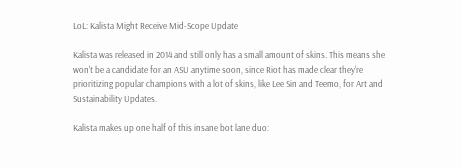LoL: Kalista Might Receive Mid-Scope Update

Kalista was released in 2014 and still only has a small amount of skins. This means she won't be a candidate for an ASU anytime soon, since Riot has made clear they're prioritizing popular champions with a lot of skins, like Lee Sin and Teemo, for Art and Sustainability Updates.

Kalista makes up one half of this insane bot lane duo: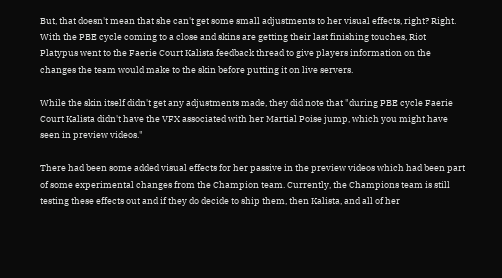But, that doesn't mean that she can't get some small adjustments to her visual effects, right? Right. With the PBE cycle coming to a close and skins are getting their last finishing touches, Riot Platypus went to the Faerie Court Kalista feedback thread to give players information on the changes the team would make to the skin before putting it on live servers.

While the skin itself didn't get any adjustments made, they did note that "during PBE cycle Faerie Court Kalista didn't have the VFX associated with her Martial Poise jump, which you might have seen in preview videos."

There had been some added visual effects for her passive in the preview videos which had been part of some experimental changes from the Champion team. Currently, the Champions team is still testing these effects out and if they do decide to ship them, then Kalista, and all of her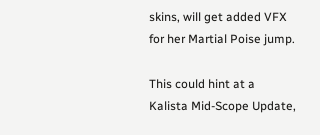skins, will get added VFX for her Martial Poise jump.

This could hint at a Kalista Mid-Scope Update,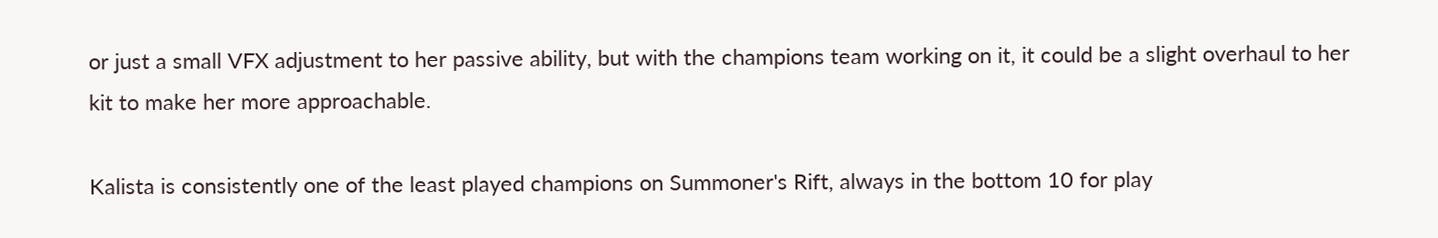or just a small VFX adjustment to her passive ability, but with the champions team working on it, it could be a slight overhaul to her kit to make her more approachable.

Kalista is consistently one of the least played champions on Summoner's Rift, always in the bottom 10 for play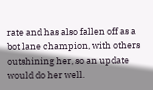rate and has also fallen off as a bot lane champion, with others outshining her, so an update would do her well.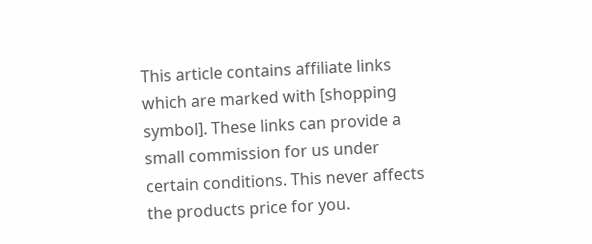This article contains affiliate links which are marked with [shopping symbol]. These links can provide a small commission for us under certain conditions. This never affects the products price for you.